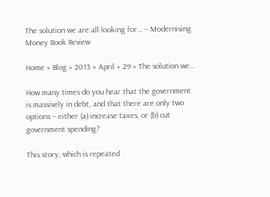The solution we are all looking for… – Modernising Money Book Review

Home » Blog » 2013 » April » 29 » The solution we…

How many times do you hear that the government is massively in debt, and that there are only two options – either (a) increase taxes, or (b) cut government spending?

This story, which is repeated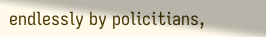endlessly by policitians,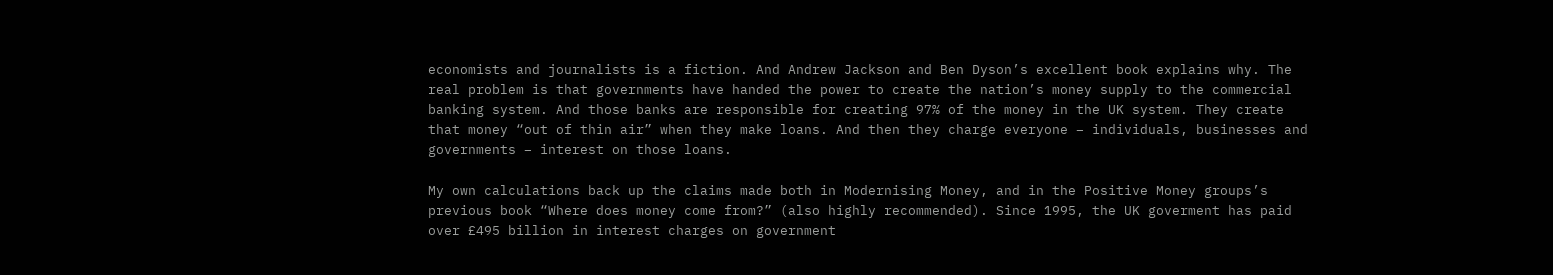economists and journalists is a fiction. And Andrew Jackson and Ben Dyson’s excellent book explains why. The real problem is that governments have handed the power to create the nation’s money supply to the commercial banking system. And those banks are responsible for creating 97% of the money in the UK system. They create that money “out of thin air” when they make loans. And then they charge everyone – individuals, businesses and governments – interest on those loans.

My own calculations back up the claims made both in Modernising Money, and in the Positive Money groups’s previous book “Where does money come from?” (also highly recommended). Since 1995, the UK goverment has paid over £495 billion in interest charges on government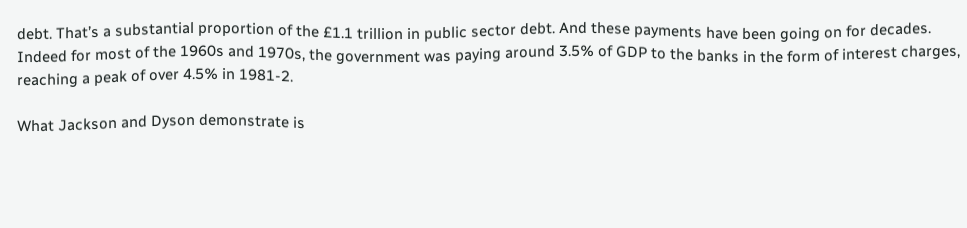debt. That’s a substantial proportion of the £1.1 trillion in public sector debt. And these payments have been going on for decades. Indeed for most of the 1960s and 1970s, the government was paying around 3.5% of GDP to the banks in the form of interest charges, reaching a peak of over 4.5% in 1981-2.

What Jackson and Dyson demonstrate is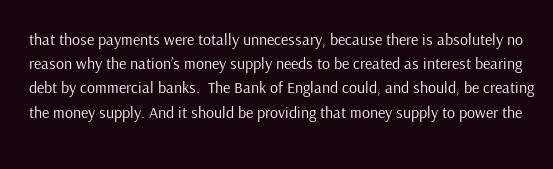that those payments were totally unnecessary, because there is absolutely no reason why the nation’s money supply needs to be created as interest bearing debt by commercial banks.  The Bank of England could, and should, be creating the money supply. And it should be providing that money supply to power the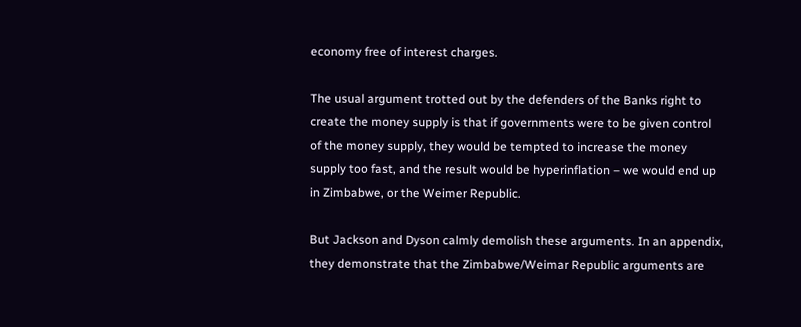economy free of interest charges.

The usual argument trotted out by the defenders of the Banks right to create the money supply is that if governments were to be given control of the money supply, they would be tempted to increase the money supply too fast, and the result would be hyperinflation – we would end up in Zimbabwe, or the Weimer Republic.

But Jackson and Dyson calmly demolish these arguments. In an appendix, they demonstrate that the Zimbabwe/Weimar Republic arguments are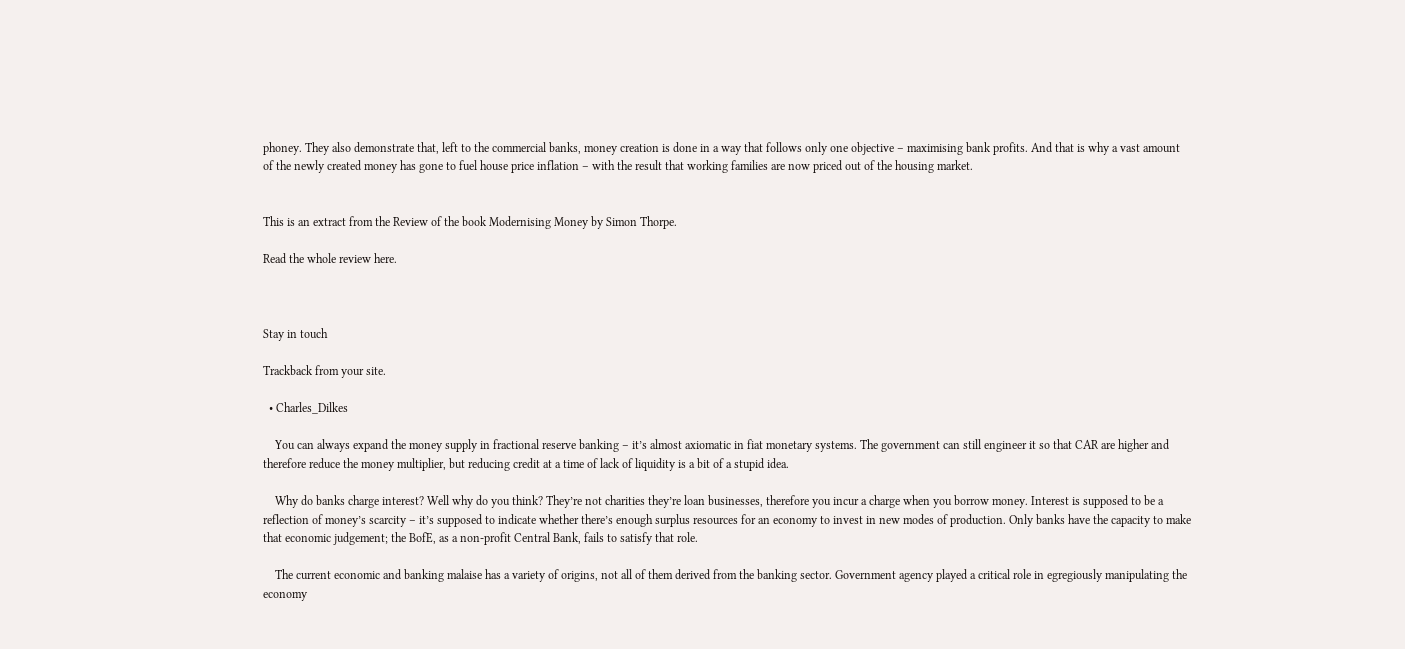phoney. They also demonstrate that, left to the commercial banks, money creation is done in a way that follows only one objective – maximising bank profits. And that is why a vast amount of the newly created money has gone to fuel house price inflation – with the result that working families are now priced out of the housing market.


This is an extract from the Review of the book Modernising Money by Simon Thorpe.

Read the whole review here.



Stay in touch

Trackback from your site.

  • Charles_Dilkes

    You can always expand the money supply in fractional reserve banking – it’s almost axiomatic in fiat monetary systems. The government can still engineer it so that CAR are higher and therefore reduce the money multiplier, but reducing credit at a time of lack of liquidity is a bit of a stupid idea.

    Why do banks charge interest? Well why do you think? They’re not charities they’re loan businesses, therefore you incur a charge when you borrow money. Interest is supposed to be a reflection of money’s scarcity – it’s supposed to indicate whether there’s enough surplus resources for an economy to invest in new modes of production. Only banks have the capacity to make that economic judgement; the BofE, as a non-profit Central Bank, fails to satisfy that role.

    The current economic and banking malaise has a variety of origins, not all of them derived from the banking sector. Government agency played a critical role in egregiously manipulating the economy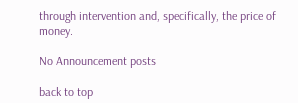through intervention and, specifically, the price of money.

No Announcement posts

back to top